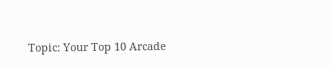Topic: Your Top 10 Arcade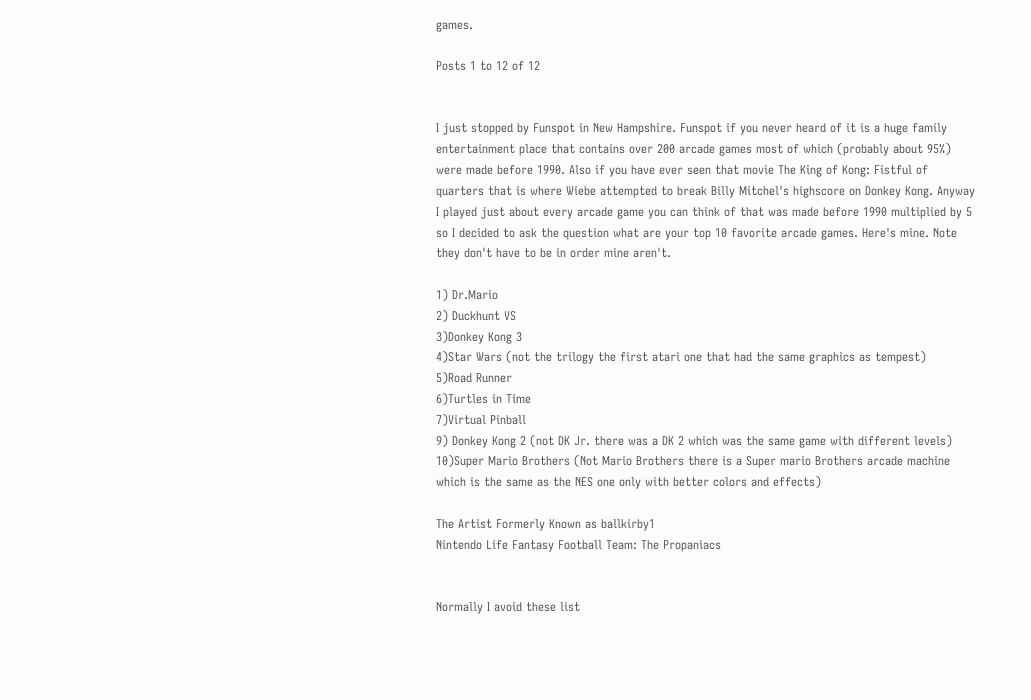games.

Posts 1 to 12 of 12


I just stopped by Funspot in New Hampshire. Funspot if you never heard of it is a huge family entertainment place that contains over 200 arcade games most of which (probably about 95%) were made before 1990. Also if you have ever seen that movie The King of Kong: Fistful of quarters that is where Wiebe attempted to break Billy Mitchel's highscore on Donkey Kong. Anyway I played just about every arcade game you can think of that was made before 1990 multiplied by 5 so I decided to ask the question what are your top 10 favorite arcade games. Here's mine. Note they don't have to be in order mine aren't.

1) Dr.Mario
2) Duckhunt VS
3)Donkey Kong 3
4)Star Wars (not the trilogy the first atari one that had the same graphics as tempest)
5)Road Runner
6)Turtles in Time
7)Virtual Pinball
9) Donkey Kong 2 (not DK Jr. there was a DK 2 which was the same game with different levels)
10)Super Mario Brothers (Not Mario Brothers there is a Super mario Brothers arcade machine which is the same as the NES one only with better colors and effects)

The Artist Formerly Known as ballkirby1
Nintendo Life Fantasy Football Team: The Propaniacs


Normally I avoid these list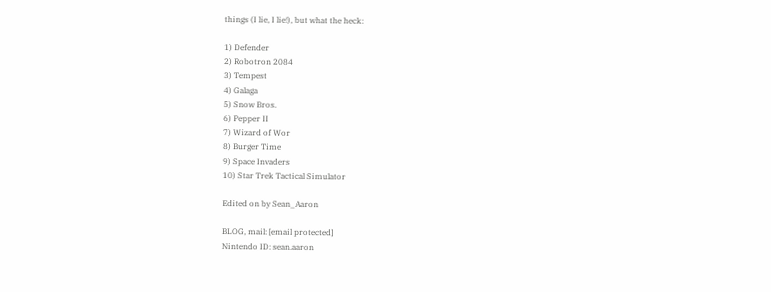things (I lie, I lie!), but what the heck:

1) Defender
2) Robotron 2084
3) Tempest
4) Galaga
5) Snow Bros.
6) Pepper II
7) Wizard of Wor
8) Burger Time
9) Space Invaders
10) Star Trek Tactical Simulator

Edited on by Sean_Aaron

BLOG, mail: [email protected]
Nintendo ID: sean.aaron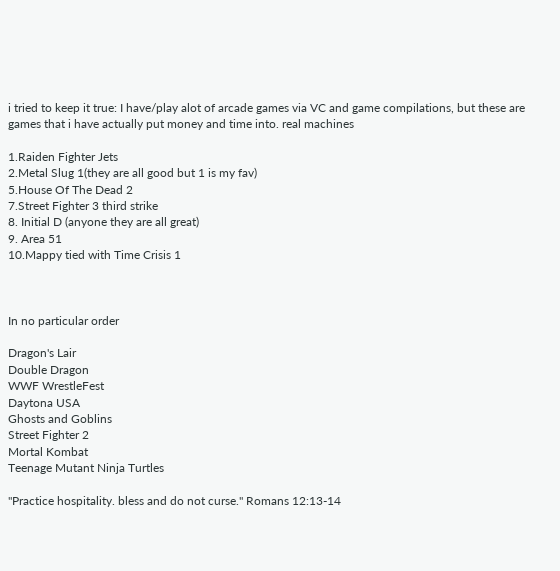i tried to keep it true: I have/play alot of arcade games via VC and game compilations, but these are games that i have actually put money and time into. real machines

1.Raiden Fighter Jets
2.Metal Slug 1(they are all good but 1 is my fav)
5.House Of The Dead 2
7.Street Fighter 3 third strike
8. Initial D (anyone they are all great)
9. Area 51
10.Mappy tied with Time Crisis 1



In no particular order

Dragon's Lair
Double Dragon
WWF WrestleFest
Daytona USA
Ghosts and Goblins
Street Fighter 2
Mortal Kombat
Teenage Mutant Ninja Turtles

"Practice hospitality. bless and do not curse." Romans 12:13-14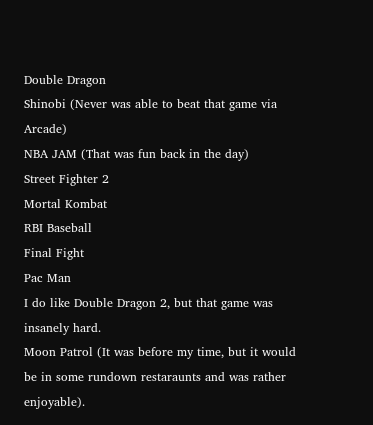Double Dragon
Shinobi (Never was able to beat that game via Arcade)
NBA JAM (That was fun back in the day)
Street Fighter 2
Mortal Kombat
RBI Baseball
Final Fight
Pac Man
I do like Double Dragon 2, but that game was insanely hard.
Moon Patrol (It was before my time, but it would be in some rundown restaraunts and was rather enjoyable).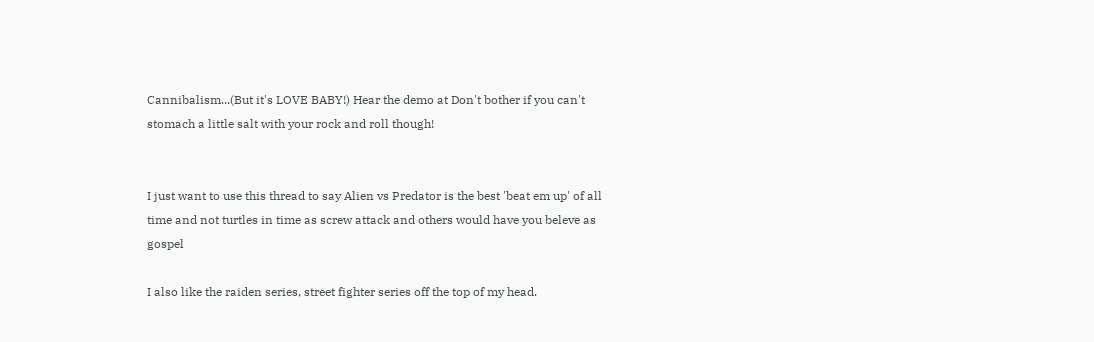Cannibalism...(But it's LOVE BABY!) Hear the demo at Don't bother if you can't stomach a little salt with your rock and roll though!


I just want to use this thread to say Alien vs Predator is the best 'beat em up' of all time and not turtles in time as screw attack and others would have you beleve as gospel

I also like the raiden series, street fighter series off the top of my head.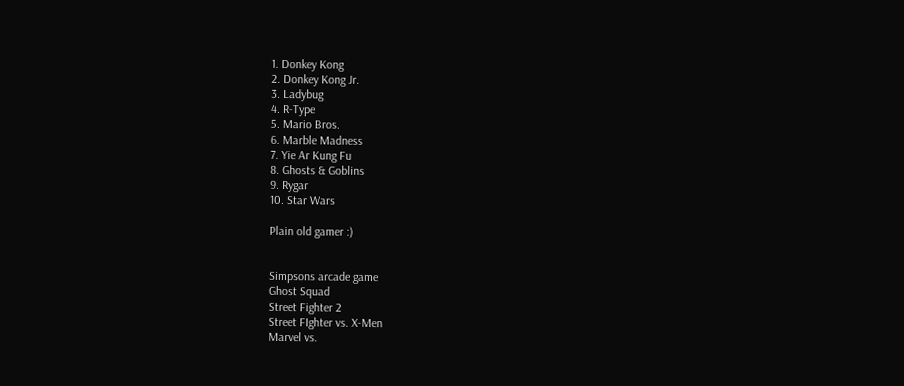1. Donkey Kong
2. Donkey Kong Jr.
3. Ladybug
4. R-Type
5. Mario Bros.
6. Marble Madness
7. Yie Ar Kung Fu
8. Ghosts & Goblins
9. Rygar
10. Star Wars

Plain old gamer :)


Simpsons arcade game
Ghost Squad
Street Fighter 2
Street FIghter vs. X-Men
Marvel vs.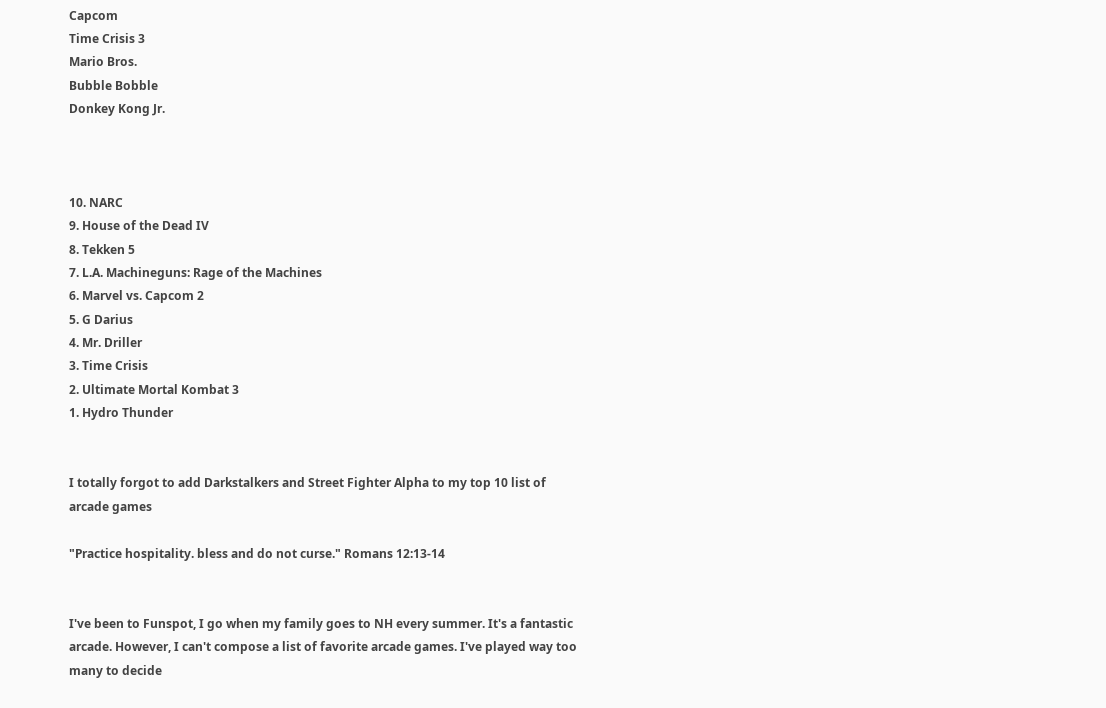Capcom
Time Crisis 3
Mario Bros.
Bubble Bobble
Donkey Kong Jr.



10. NARC
9. House of the Dead IV
8. Tekken 5
7. L.A. Machineguns: Rage of the Machines
6. Marvel vs. Capcom 2
5. G Darius
4. Mr. Driller
3. Time Crisis
2. Ultimate Mortal Kombat 3
1. Hydro Thunder


I totally forgot to add Darkstalkers and Street Fighter Alpha to my top 10 list of arcade games

"Practice hospitality. bless and do not curse." Romans 12:13-14


I've been to Funspot, I go when my family goes to NH every summer. It's a fantastic arcade. However, I can't compose a list of favorite arcade games. I've played way too many to decide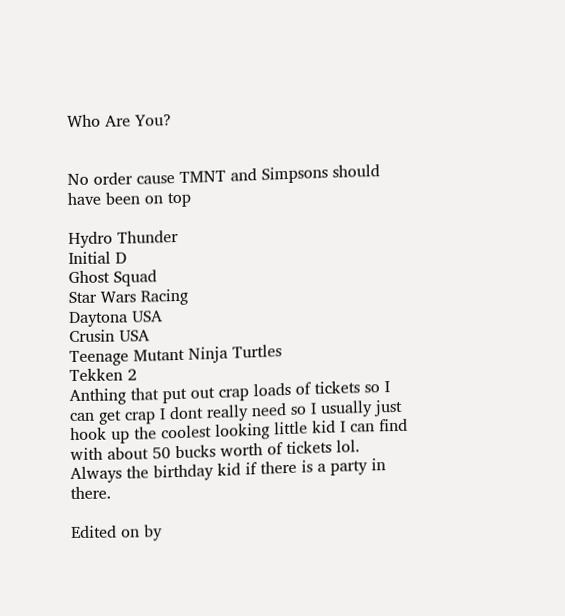Who Are You?


No order cause TMNT and Simpsons should have been on top

Hydro Thunder
Initial D
Ghost Squad
Star Wars Racing
Daytona USA
Crusin USA
Teenage Mutant Ninja Turtles
Tekken 2
Anthing that put out crap loads of tickets so I can get crap I dont really need so I usually just hook up the coolest looking little kid I can find with about 50 bucks worth of tickets lol. Always the birthday kid if there is a party in there.

Edited on by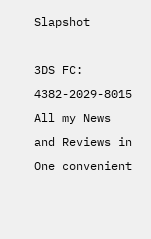Slapshot

3DS FC: 4382-2029-8015
All my News and Reviews in One convenient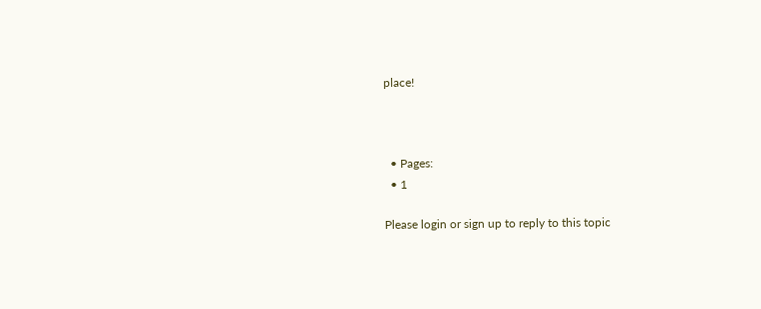place!



  • Pages:
  • 1

Please login or sign up to reply to this topic